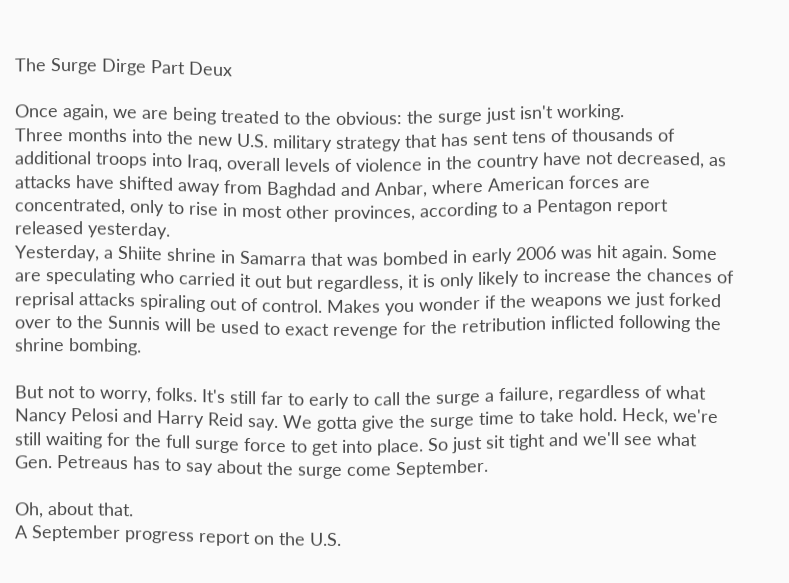The Surge Dirge Part Deux

Once again, we are being treated to the obvious: the surge just isn't working.
Three months into the new U.S. military strategy that has sent tens of thousands of additional troops into Iraq, overall levels of violence in the country have not decreased, as attacks have shifted away from Baghdad and Anbar, where American forces are concentrated, only to rise in most other provinces, according to a Pentagon report released yesterday.
Yesterday, a Shiite shrine in Samarra that was bombed in early 2006 was hit again. Some are speculating who carried it out but regardless, it is only likely to increase the chances of reprisal attacks spiraling out of control. Makes you wonder if the weapons we just forked over to the Sunnis will be used to exact revenge for the retribution inflicted following the shrine bombing.

But not to worry, folks. It's still far to early to call the surge a failure, regardless of what Nancy Pelosi and Harry Reid say. We gotta give the surge time to take hold. Heck, we're still waiting for the full surge force to get into place. So just sit tight and we'll see what Gen. Petreaus has to say about the surge come September.

Oh, about that.
A September progress report on the U.S.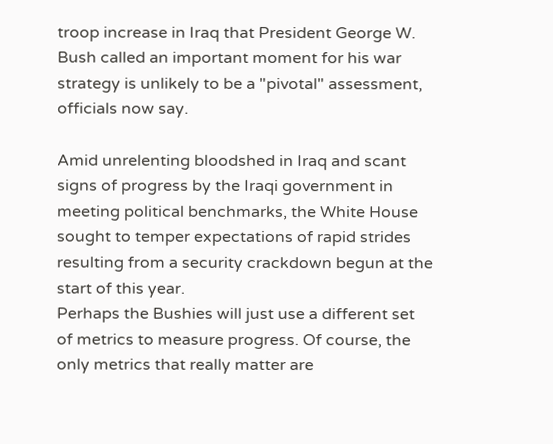troop increase in Iraq that President George W. Bush called an important moment for his war strategy is unlikely to be a "pivotal" assessment, officials now say.

Amid unrelenting bloodshed in Iraq and scant signs of progress by the Iraqi government in meeting political benchmarks, the White House sought to temper expectations of rapid strides resulting from a security crackdown begun at the start of this year.
Perhaps the Bushies will just use a different set of metrics to measure progress. Of course, the only metrics that really matter are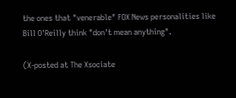the ones that "venerable" FOX News personalities like Bill O'Reilly think "don't mean anything".

(X-posted at The Xsociate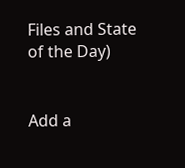Files and State of the Day)


Add a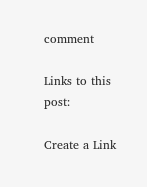comment

Links to this post:

Create a Link